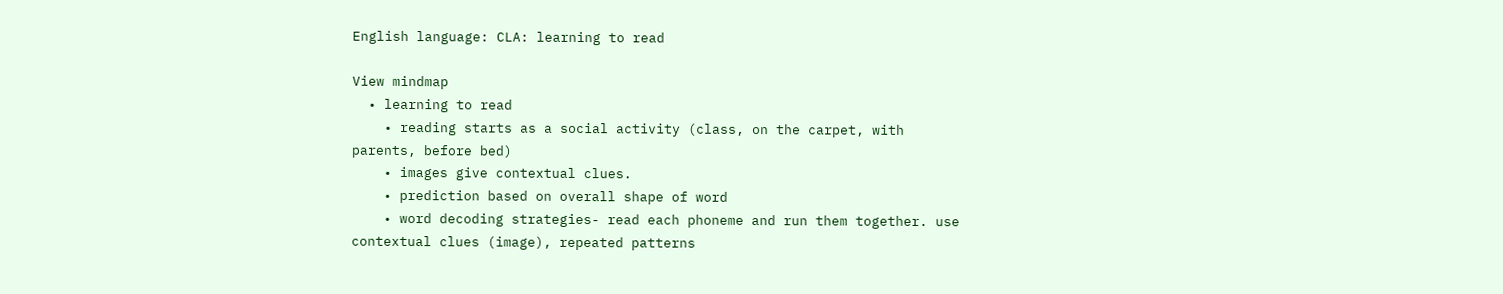English language: CLA: learning to read

View mindmap
  • learning to read
    • reading starts as a social activity (class, on the carpet, with parents, before bed)
    • images give contextual clues.
    • prediction based on overall shape of word
    • word decoding strategies- read each phoneme and run them together. use contextual clues (image), repeated patterns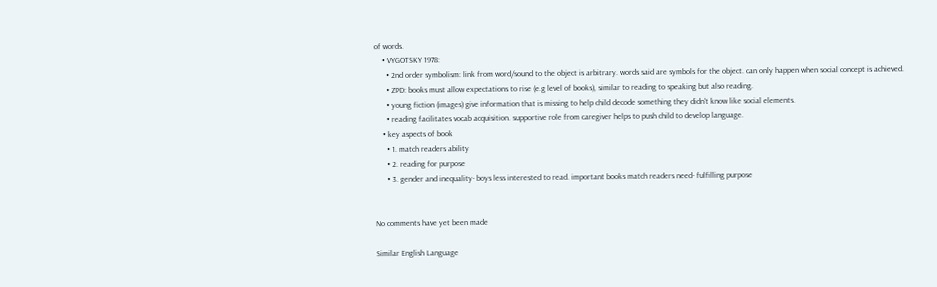of words.
    • VYGOTSKY 1978:
      • 2nd order symbolism: link from word/sound to the object is arbitrary. words said are symbols for the object. can only happen when social concept is achieved.
      • ZPD: books must allow expectations to rise (e.g level of books), similar to reading to speaking but also reading.
      • young fiction (images) give information that is missing to help child decode something they didn't know like social elements.
      • reading facilitates vocab acquisition. supportive role from caregiver helps to push child to develop language.
    • key aspects of book
      • 1. match readers ability
      • 2. reading for purpose
      • 3. gender and inequality- boys less interested to read. important books match readers need- fulfilling purpose


No comments have yet been made

Similar English Language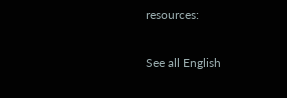resources:

See all English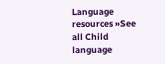Language resources »See all Child language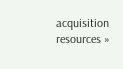acquisition resources »